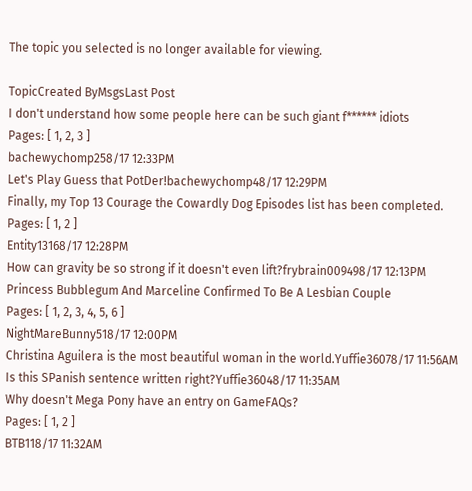The topic you selected is no longer available for viewing.

TopicCreated ByMsgsLast Post
I don't understand how some people here can be such giant f****** idiots
Pages: [ 1, 2, 3 ]
bachewychomp258/17 12:33PM
Let's Play Guess that PotDer!bachewychomp48/17 12:29PM
Finally, my Top 13 Courage the Cowardly Dog Episodes list has been completed.
Pages: [ 1, 2 ]
Entity13168/17 12:28PM
How can gravity be so strong if it doesn't even lift?frybrain009498/17 12:13PM
Princess Bubblegum And Marceline Confirmed To Be A Lesbian Couple
Pages: [ 1, 2, 3, 4, 5, 6 ]
NightMareBunny518/17 12:00PM
Christina Aguilera is the most beautiful woman in the world.Yuffie36078/17 11:56AM
Is this SPanish sentence written right?Yuffie36048/17 11:35AM
Why doesn't Mega Pony have an entry on GameFAQs?
Pages: [ 1, 2 ]
BTB118/17 11:32AM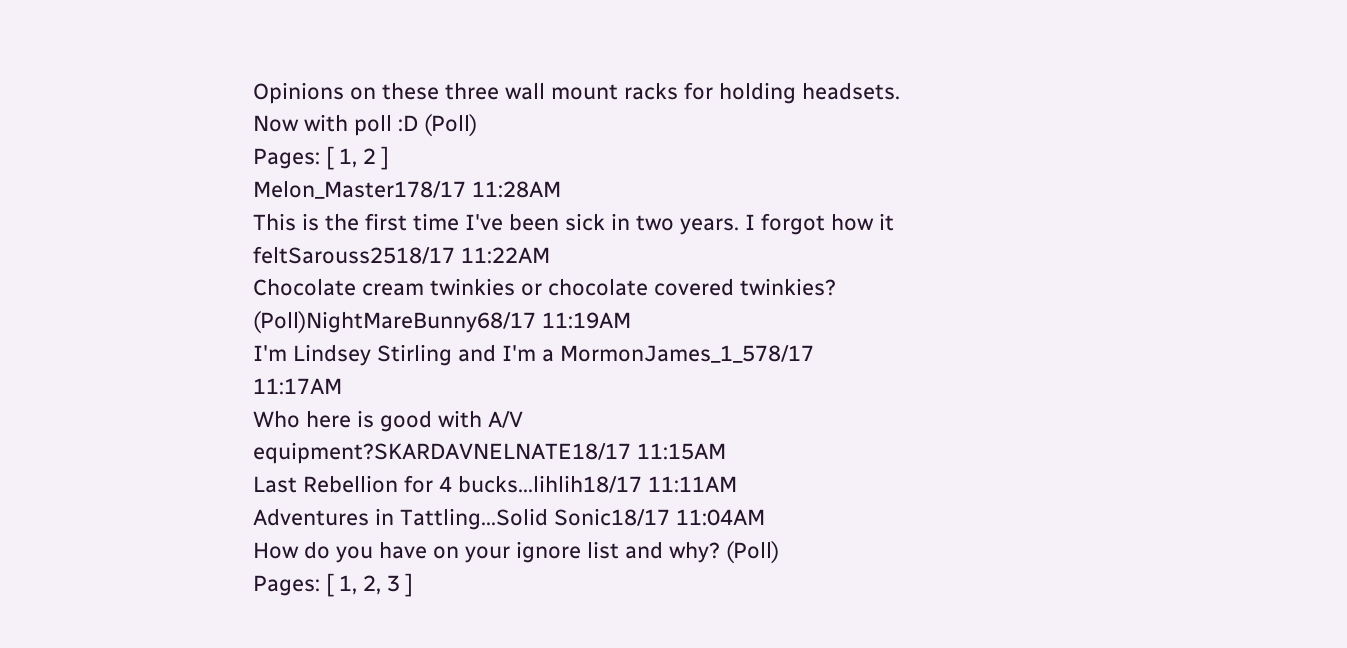Opinions on these three wall mount racks for holding headsets. Now with poll :D (Poll)
Pages: [ 1, 2 ]
Melon_Master178/17 11:28AM
This is the first time I've been sick in two years. I forgot how it feltSarouss2518/17 11:22AM
Chocolate cream twinkies or chocolate covered twinkies? (Poll)NightMareBunny68/17 11:19AM
I'm Lindsey Stirling and I'm a MormonJames_1_578/17 11:17AM
Who here is good with A/V equipment?SKARDAVNELNATE18/17 11:15AM
Last Rebellion for 4 bucks...lihlih18/17 11:11AM
Adventures in Tattling...Solid Sonic18/17 11:04AM
How do you have on your ignore list and why? (Poll)
Pages: [ 1, 2, 3 ]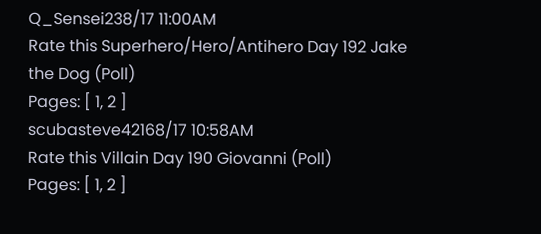Q_Sensei238/17 11:00AM
Rate this Superhero/Hero/Antihero Day 192 Jake the Dog (Poll)
Pages: [ 1, 2 ]
scubasteve42168/17 10:58AM
Rate this Villain Day 190 Giovanni (Poll)
Pages: [ 1, 2 ]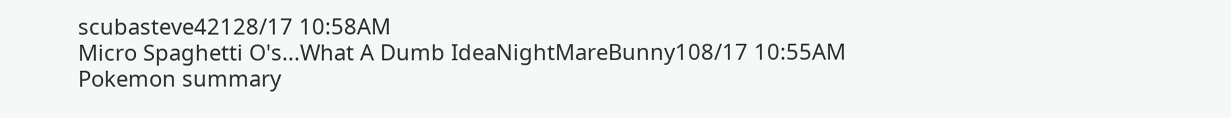scubasteve42128/17 10:58AM
Micro Spaghetti O's...What A Dumb IdeaNightMareBunny108/17 10:55AM
Pokemon summary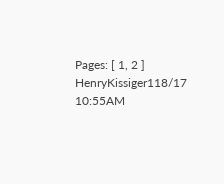Pages: [ 1, 2 ]
HenryKissiger118/17 10:55AM